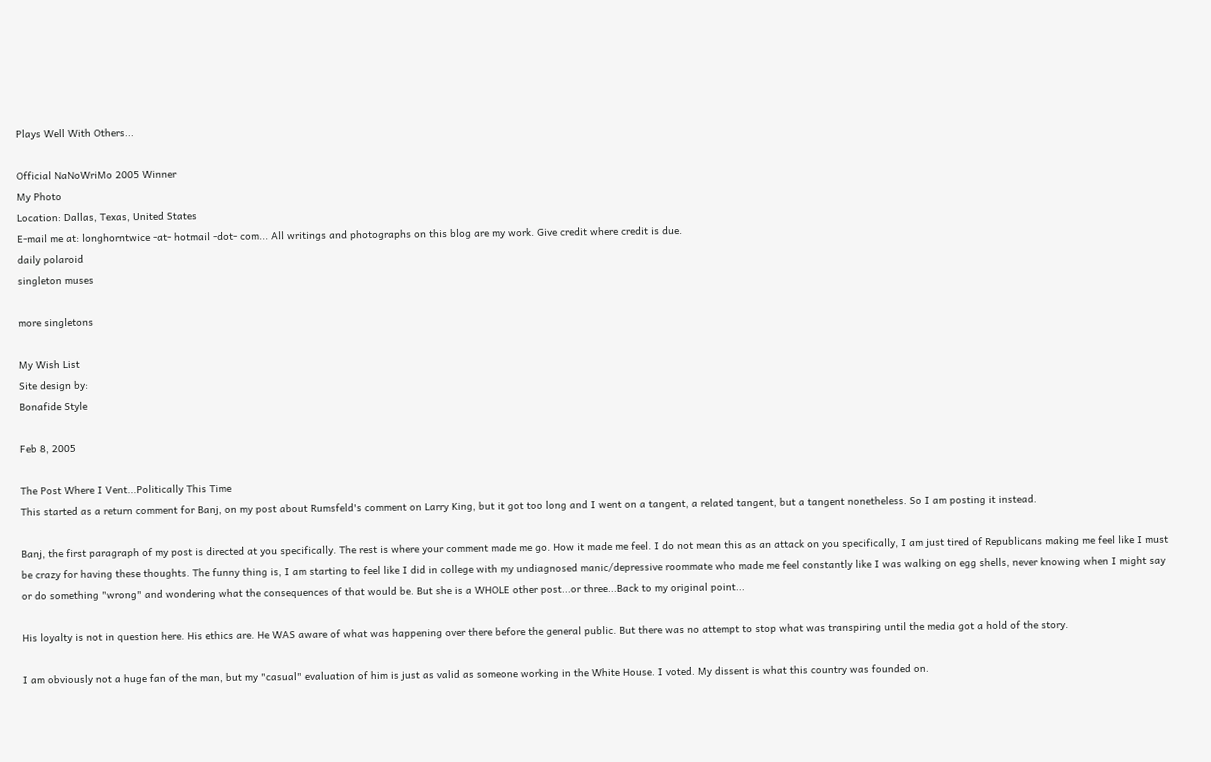Plays Well With Others...

Official NaNoWriMo 2005 Winner
My Photo
Location: Dallas, Texas, United States
E-mail me at: longhorntwice -at- hotmail -dot- com... All writings and photographs on this blog are my work. Give credit where credit is due.
daily polaroid
singleton muses

more singletons

My Wish List
Site design by:
Bonafide Style

Feb 8, 2005

The Post Where I Vent...Politically This Time
This started as a return comment for Banj, on my post about Rumsfeld's comment on Larry King, but it got too long and I went on a tangent, a related tangent, but a tangent nonetheless. So I am posting it instead.

Banj, the first paragraph of my post is directed at you specifically. The rest is where your comment made me go. How it made me feel. I do not mean this as an attack on you specifically, I am just tired of Republicans making me feel like I must be crazy for having these thoughts. The funny thing is, I am starting to feel like I did in college with my undiagnosed manic/depressive roommate who made me feel constantly like I was walking on egg shells, never knowing when I might say or do something "wrong" and wondering what the consequences of that would be. But she is a WHOLE other post...or three...Back to my original point...

His loyalty is not in question here. His ethics are. He WAS aware of what was happening over there before the general public. But there was no attempt to stop what was transpiring until the media got a hold of the story.

I am obviously not a huge fan of the man, but my "casual" evaluation of him is just as valid as someone working in the White House. I voted. My dissent is what this country was founded on.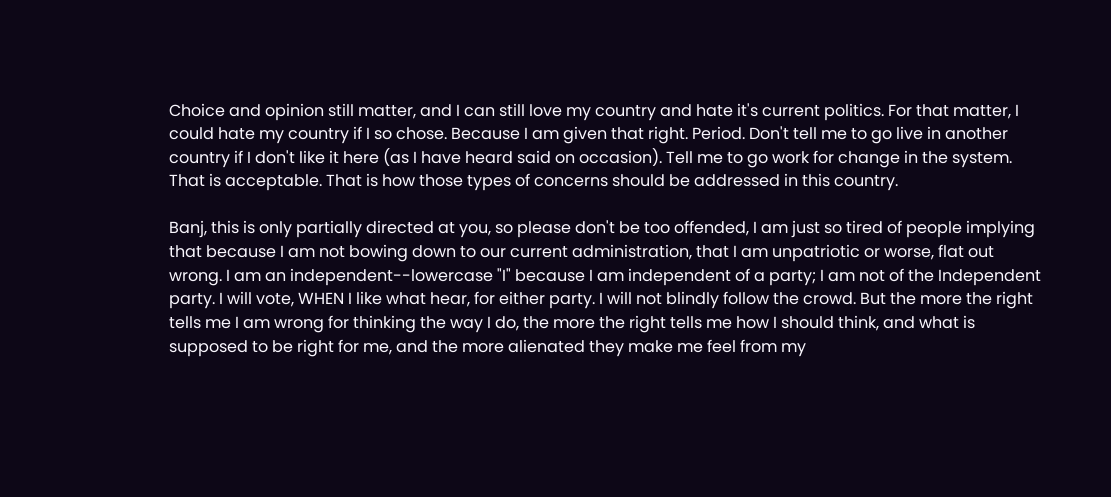Choice and opinion still matter, and I can still love my country and hate it's current politics. For that matter, I could hate my country if I so chose. Because I am given that right. Period. Don't tell me to go live in another country if I don't like it here (as I have heard said on occasion). Tell me to go work for change in the system. That is acceptable. That is how those types of concerns should be addressed in this country.

Banj, this is only partially directed at you, so please don't be too offended, I am just so tired of people implying that because I am not bowing down to our current administration, that I am unpatriotic or worse, flat out wrong. I am an independent--lowercase "I" because I am independent of a party; I am not of the Independent party. I will vote, WHEN I like what hear, for either party. I will not blindly follow the crowd. But the more the right tells me I am wrong for thinking the way I do, the more the right tells me how I should think, and what is supposed to be right for me, and the more alienated they make me feel from my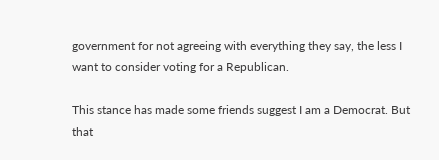government for not agreeing with everything they say, the less I want to consider voting for a Republican.

This stance has made some friends suggest I am a Democrat. But that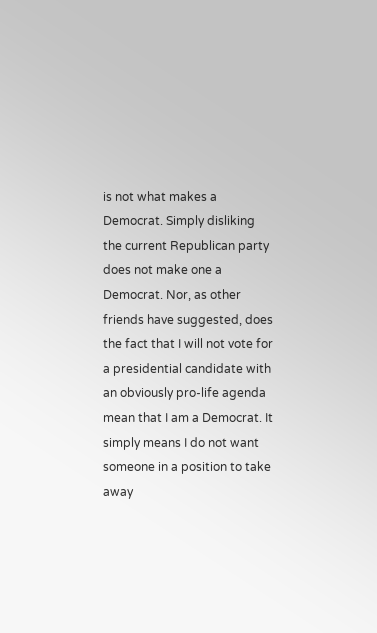is not what makes a Democrat. Simply disliking the current Republican party does not make one a Democrat. Nor, as other friends have suggested, does the fact that I will not vote for a presidential candidate with an obviously pro-life agenda mean that I am a Democrat. It simply means I do not want someone in a position to take away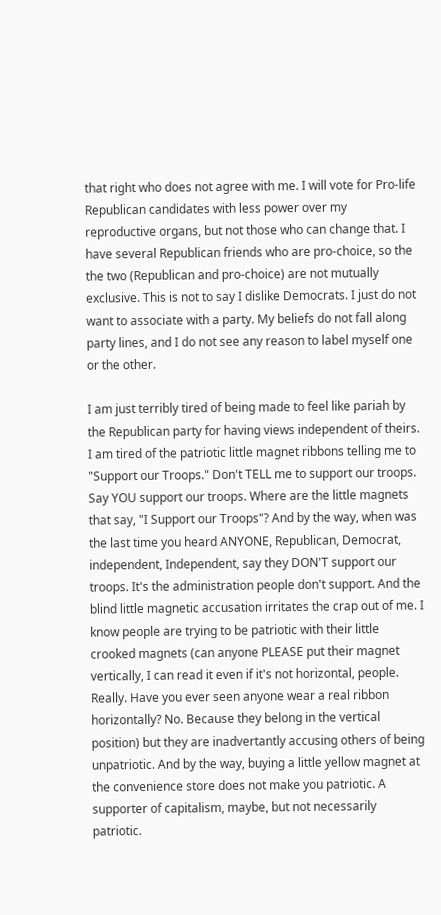that right who does not agree with me. I will vote for Pro-life Republican candidates with less power over my reproductive organs, but not those who can change that. I have several Republican friends who are pro-choice, so the the two (Republican and pro-choice) are not mutually exclusive. This is not to say I dislike Democrats. I just do not want to associate with a party. My beliefs do not fall along party lines, and I do not see any reason to label myself one or the other.

I am just terribly tired of being made to feel like pariah by the Republican party for having views independent of theirs. I am tired of the patriotic little magnet ribbons telling me to "Support our Troops." Don't TELL me to support our troops. Say YOU support our troops. Where are the little magnets that say, "I Support our Troops"? And by the way, when was the last time you heard ANYONE, Republican, Democrat, independent, Independent, say they DON'T support our troops. It's the administration people don't support. And the blind little magnetic accusation irritates the crap out of me. I know people are trying to be patriotic with their little crooked magnets (can anyone PLEASE put their magnet vertically, I can read it even if it's not horizontal, people. Really. Have you ever seen anyone wear a real ribbon horizontally? No. Because they belong in the vertical position) but they are inadvertantly accusing others of being unpatriotic. And by the way, buying a little yellow magnet at the convenience store does not make you patriotic. A supporter of capitalism, maybe, but not necessarily patriotic.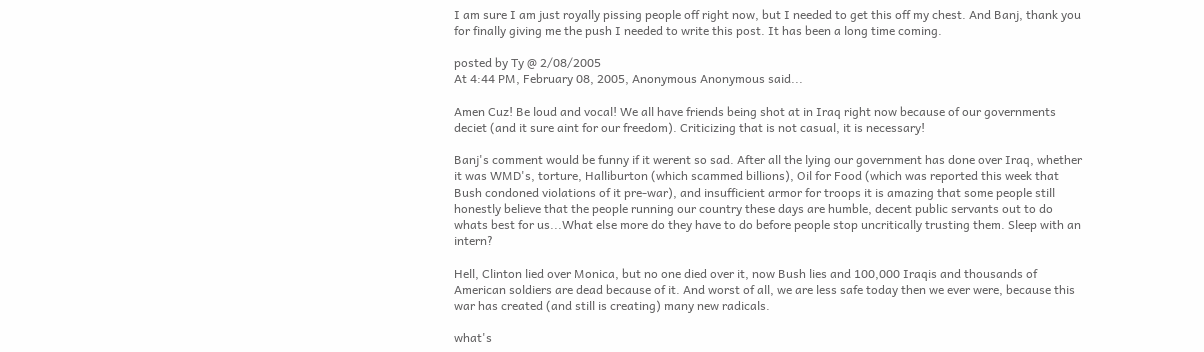I am sure I am just royally pissing people off right now, but I needed to get this off my chest. And Banj, thank you for finally giving me the push I needed to write this post. It has been a long time coming.

posted by Ty @ 2/08/2005
At 4:44 PM, February 08, 2005, Anonymous Anonymous said...

Amen Cuz! Be loud and vocal! We all have friends being shot at in Iraq right now because of our governments deciet (and it sure aint for our freedom). Criticizing that is not casual, it is necessary!

Banj's comment would be funny if it werent so sad. After all the lying our government has done over Iraq, whether it was WMD's, torture, Halliburton (which scammed billions), Oil for Food (which was reported this week that Bush condoned violations of it pre-war), and insufficient armor for troops it is amazing that some people still honestly believe that the people running our country these days are humble, decent public servants out to do whats best for us...What else more do they have to do before people stop uncritically trusting them. Sleep with an intern?

Hell, Clinton lied over Monica, but no one died over it, now Bush lies and 100,000 Iraqis and thousands of American soldiers are dead because of it. And worst of all, we are less safe today then we ever were, because this war has created (and still is creating) many new radicals.

what's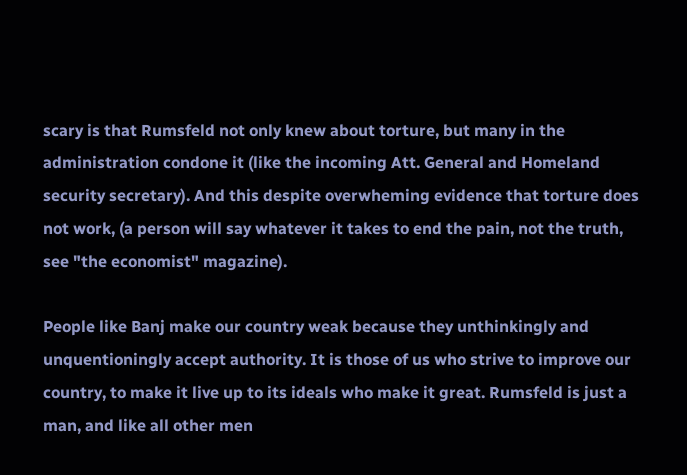scary is that Rumsfeld not only knew about torture, but many in the administration condone it (like the incoming Att. General and Homeland security secretary). And this despite overwheming evidence that torture does not work, (a person will say whatever it takes to end the pain, not the truth, see "the economist" magazine).

People like Banj make our country weak because they unthinkingly and unquentioningly accept authority. It is those of us who strive to improve our country, to make it live up to its ideals who make it great. Rumsfeld is just a man, and like all other men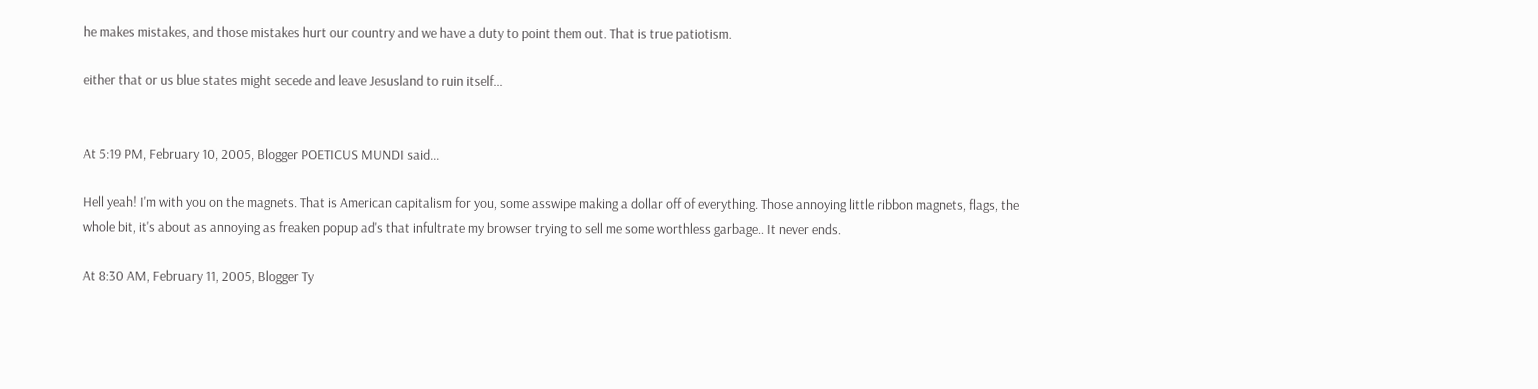he makes mistakes, and those mistakes hurt our country and we have a duty to point them out. That is true patiotism.

either that or us blue states might secede and leave Jesusland to ruin itself...


At 5:19 PM, February 10, 2005, Blogger POETICUS MUNDI said...

Hell yeah! I'm with you on the magnets. That is American capitalism for you, some asswipe making a dollar off of everything. Those annoying little ribbon magnets, flags, the whole bit, it's about as annoying as freaken popup ad's that infultrate my browser trying to sell me some worthless garbage.. It never ends.

At 8:30 AM, February 11, 2005, Blogger Ty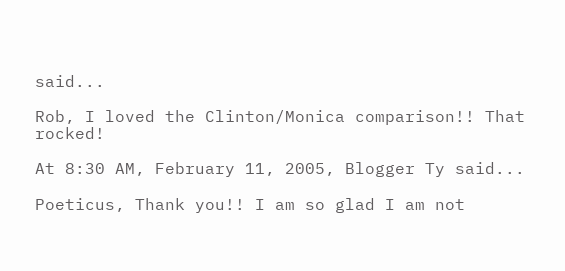said...

Rob, I loved the Clinton/Monica comparison!! That rocked!

At 8:30 AM, February 11, 2005, Blogger Ty said...

Poeticus, Thank you!! I am so glad I am not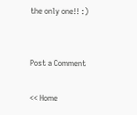the only one!! :)


Post a Comment

<< Home